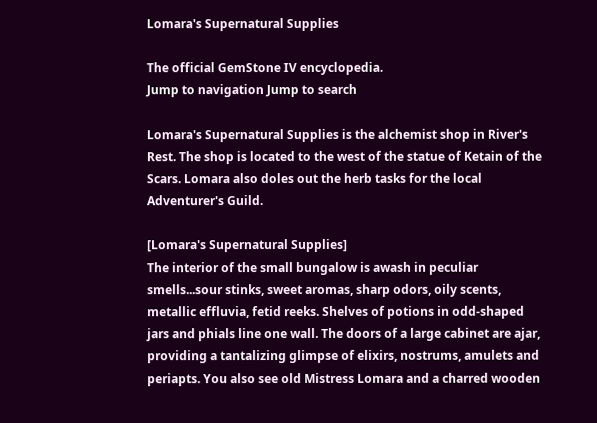Lomara's Supernatural Supplies

The official GemStone IV encyclopedia.
Jump to navigation Jump to search

Lomara's Supernatural Supplies is the alchemist shop in River's Rest. The shop is located to the west of the statue of Ketain of the Scars. Lomara also doles out the herb tasks for the local Adventurer's Guild.

[Lomara's Supernatural Supplies]
The interior of the small bungalow is awash in peculiar smells...sour stinks, sweet aromas, sharp odors, oily scents, metallic effluvia, fetid reeks. Shelves of potions in odd-shaped jars and phials line one wall. The doors of a large cabinet are ajar, providing a tantalizing glimpse of elixirs, nostrums, amulets and periapts. You also see old Mistress Lomara and a charred wooden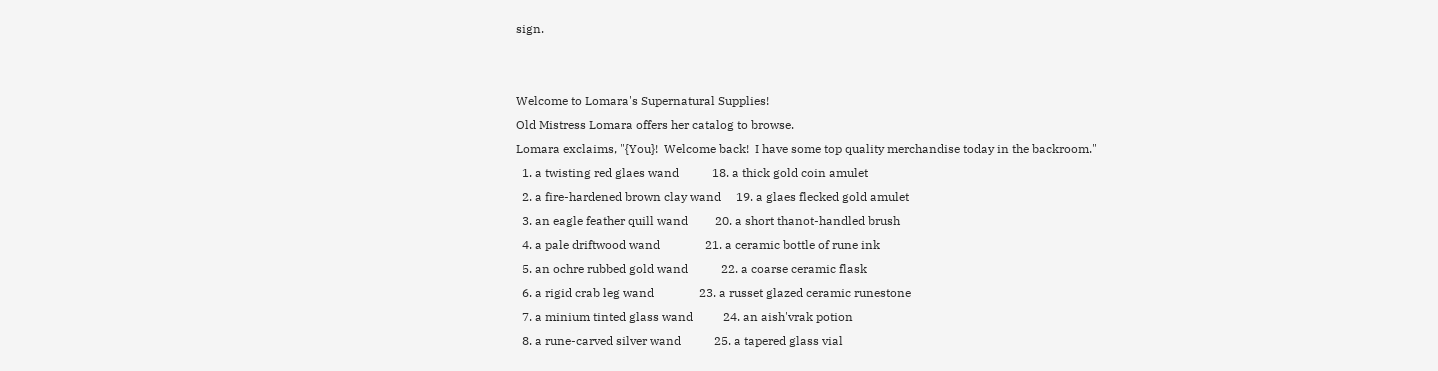sign.


Welcome to Lomara's Supernatural Supplies!
Old Mistress Lomara offers her catalog to browse.
Lomara exclaims, "{You}!  Welcome back!  I have some top quality merchandise today in the backroom."
  1. a twisting red glaes wand           18. a thick gold coin amulet
  2. a fire-hardened brown clay wand     19. a glaes flecked gold amulet
  3. an eagle feather quill wand         20. a short thanot-handled brush
  4. a pale driftwood wand               21. a ceramic bottle of rune ink
  5. an ochre rubbed gold wand           22. a coarse ceramic flask
  6. a rigid crab leg wand               23. a russet glazed ceramic runestone
  7. a minium tinted glass wand          24. an aish'vrak potion
  8. a rune-carved silver wand           25. a tapered glass vial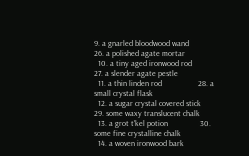9. a gnarled bloodwood wand            26. a polished agate mortar
  10. a tiny aged ironwood rod           27. a slender agate pestle
  11. a thin linden rod                  28. a small crystal flask
  12. a sugar crystal covered stick      29. some waxy translucent chalk
  13. a grot t'kel potion                30. some fine crystalline chalk
  14. a woven ironwood bark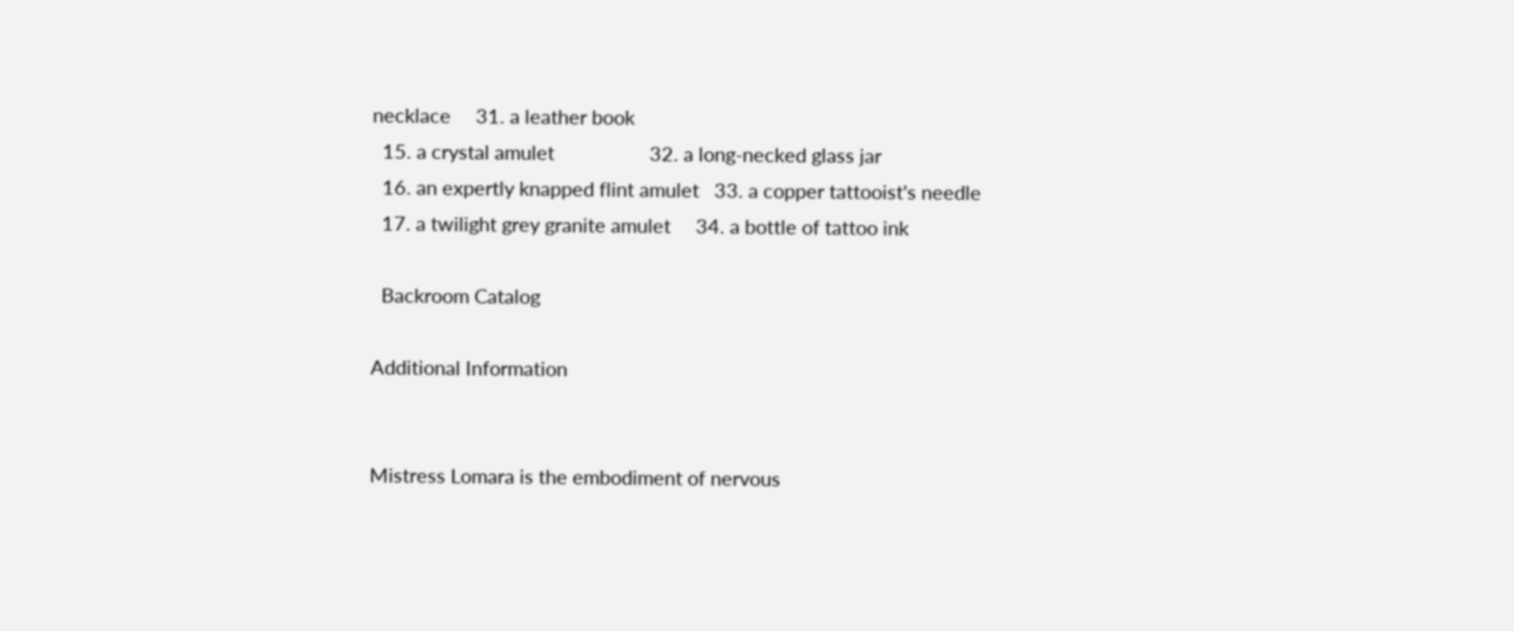necklace     31. a leather book
  15. a crystal amulet                   32. a long-necked glass jar
  16. an expertly knapped flint amulet   33. a copper tattooist's needle
  17. a twilight grey granite amulet     34. a bottle of tattoo ink

  Backroom Catalog

Additional Information


Mistress Lomara is the embodiment of nervous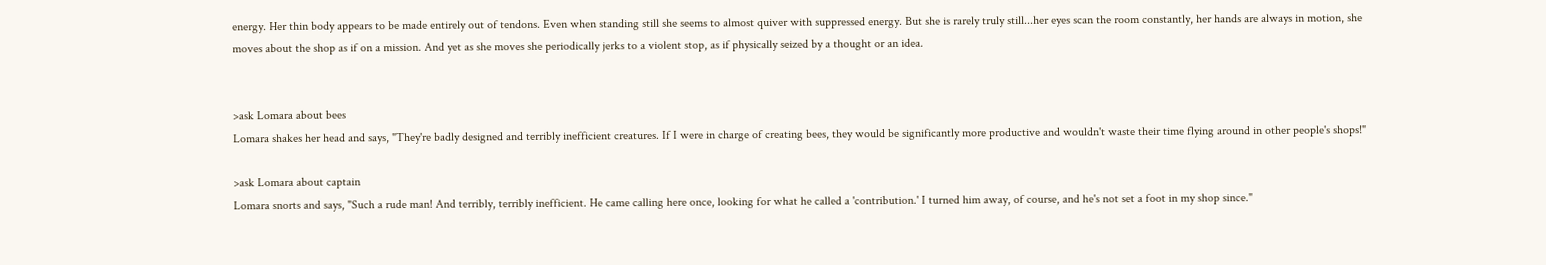energy. Her thin body appears to be made entirely out of tendons. Even when standing still she seems to almost quiver with suppressed energy. But she is rarely truly still...her eyes scan the room constantly, her hands are always in motion, she moves about the shop as if on a mission. And yet as she moves she periodically jerks to a violent stop, as if physically seized by a thought or an idea.


>ask Lomara about bees
Lomara shakes her head and says, "They're badly designed and terribly inefficient creatures. If I were in charge of creating bees, they would be significantly more productive and wouldn't waste their time flying around in other people's shops!"

>ask Lomara about captain
Lomara snorts and says, "Such a rude man! And terribly, terribly inefficient. He came calling here once, looking for what he called a 'contribution.' I turned him away, of course, and he's not set a foot in my shop since."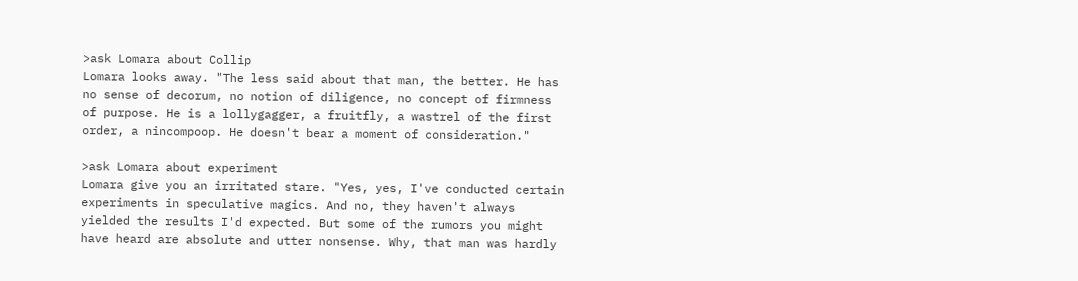>ask Lomara about Collip
Lomara looks away. "The less said about that man, the better. He has no sense of decorum, no notion of diligence, no concept of firmness of purpose. He is a lollygagger, a fruitfly, a wastrel of the first order, a nincompoop. He doesn't bear a moment of consideration."

>ask Lomara about experiment
Lomara give you an irritated stare. "Yes, yes, I've conducted certain experiments in speculative magics. And no, they haven't always yielded the results I'd expected. But some of the rumors you might have heard are absolute and utter nonsense. Why, that man was hardly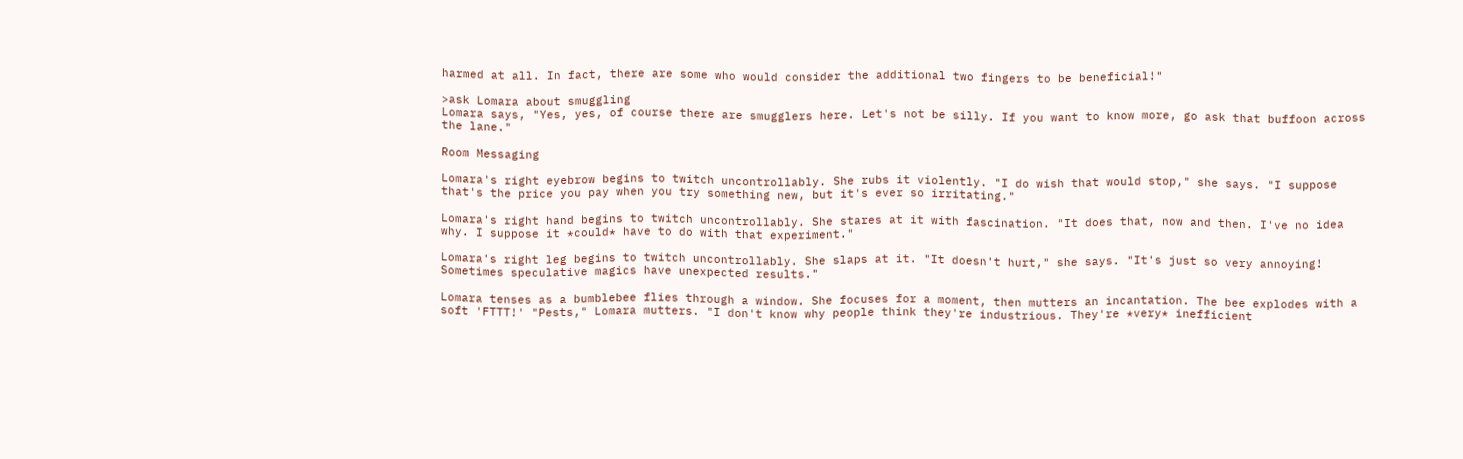harmed at all. In fact, there are some who would consider the additional two fingers to be beneficial!"

>ask Lomara about smuggling
Lomara says, "Yes, yes, of course there are smugglers here. Let's not be silly. If you want to know more, go ask that buffoon across the lane."

Room Messaging

Lomara's right eyebrow begins to twitch uncontrollably. She rubs it violently. "I do wish that would stop," she says. "I suppose that's the price you pay when you try something new, but it's ever so irritating."

Lomara's right hand begins to twitch uncontrollably. She stares at it with fascination. "It does that, now and then. I've no idea why. I suppose it *could* have to do with that experiment."

Lomara's right leg begins to twitch uncontrollably. She slaps at it. "It doesn't hurt," she says. "It's just so very annoying! Sometimes speculative magics have unexpected results."

Lomara tenses as a bumblebee flies through a window. She focuses for a moment, then mutters an incantation. The bee explodes with a soft 'FTTT!' "Pests," Lomara mutters. "I don't know why people think they're industrious. They're *very* inefficient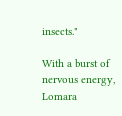insects."

With a burst of nervous energy, Lomara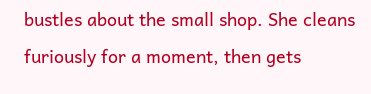bustles about the small shop. She cleans furiously for a moment, then gets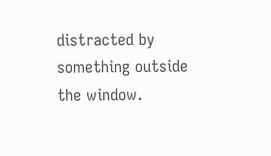distracted by something outside the window.